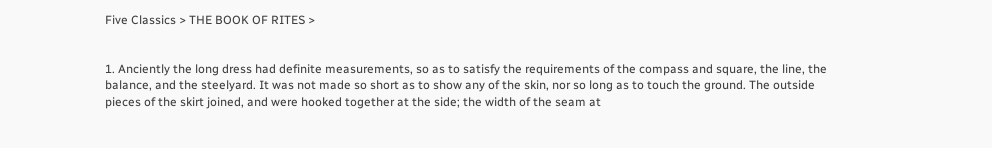Five Classics > THE BOOK OF RITES >


1. Anciently the long dress had definite measurements, so as to satisfy the requirements of the compass and square, the line, the balance, and the steelyard. It was not made so short as to show any of the skin, nor so long as to touch the ground. The outside pieces of the skirt joined, and were hooked together at the side; the width of the seam at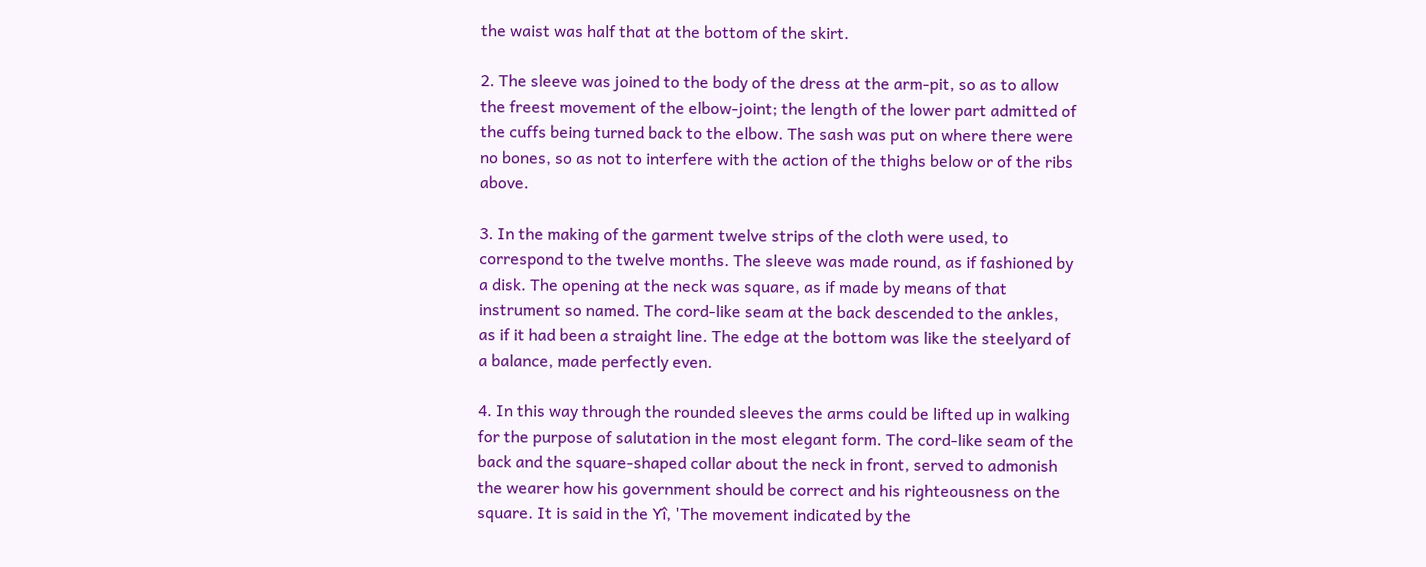the waist was half that at the bottom of the skirt.

2. The sleeve was joined to the body of the dress at the arm-pit, so as to allow the freest movement of the elbow-joint; the length of the lower part admitted of the cuffs being turned back to the elbow. The sash was put on where there were no bones, so as not to interfere with the action of the thighs below or of the ribs above.

3. In the making of the garment twelve strips of the cloth were used, to correspond to the twelve months. The sleeve was made round, as if fashioned by a disk. The opening at the neck was square, as if made by means of that instrument so named. The cord-like seam at the back descended to the ankles, as if it had been a straight line. The edge at the bottom was like the steelyard of a balance, made perfectly even.

4. In this way through the rounded sleeves the arms could be lifted up in walking for the purpose of salutation in the most elegant form. The cord-like seam of the back and the square-shaped collar about the neck in front, served to admonish the wearer how his government should be correct and his righteousness on the square. It is said in the Yî, 'The movement indicated by the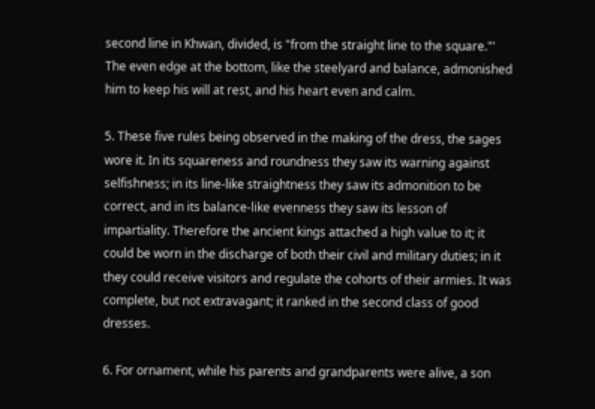second line in Khwan, divided, is "from the straight line to the square."' The even edge at the bottom, like the steelyard and balance, admonished him to keep his will at rest, and his heart even and calm.

5. These five rules being observed in the making of the dress, the sages wore it. In its squareness and roundness they saw its warning against selfishness; in its line-like straightness they saw its admonition to be correct, and in its balance-like evenness they saw its lesson of impartiality. Therefore the ancient kings attached a high value to it; it could be worn in the discharge of both their civil and military duties; in it they could receive visitors and regulate the cohorts of their armies. It was complete, but not extravagant; it ranked in the second class of good dresses.

6. For ornament, while his parents and grandparents were alive, a son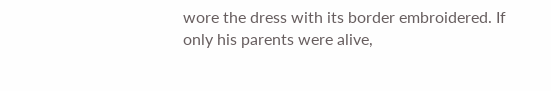wore the dress with its border embroidered. If only his parents were alive,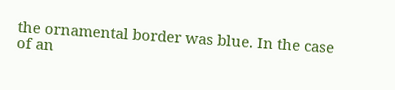the ornamental border was blue. In the case of an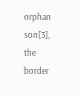orphan son[3], the border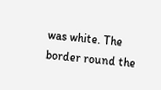was white. The border round the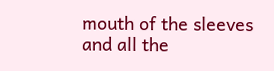mouth of the sleeves and all the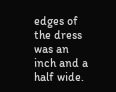edges of the dress was an inch and a half wide.